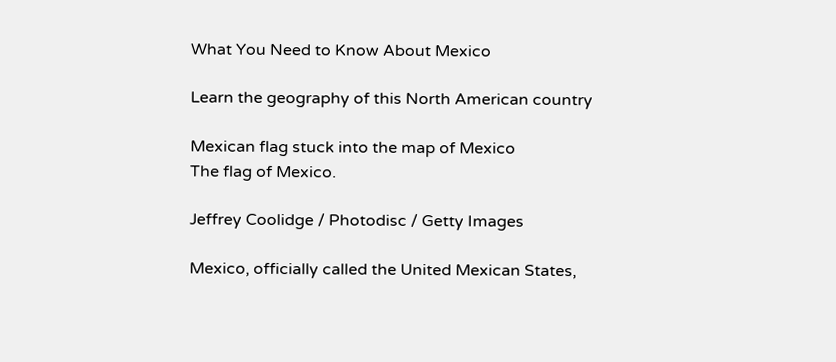What You Need to Know About Mexico

Learn the geography of this North American country

Mexican flag stuck into the map of Mexico
The flag of Mexico.

Jeffrey Coolidge / Photodisc / Getty Images

Mexico, officially called the United Mexican States,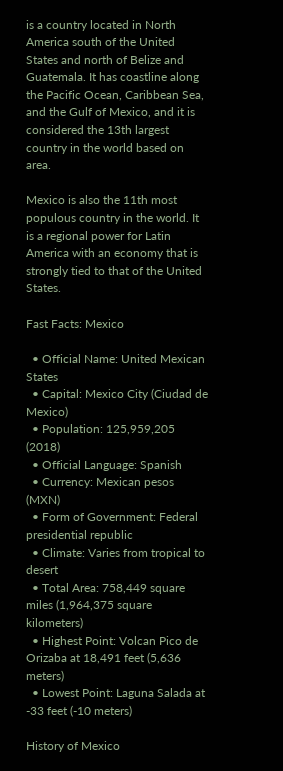is a country located in North America south of the United States and north of Belize and Guatemala. It has coastline along the Pacific Ocean, Caribbean Sea, and the Gulf of Mexico, and it is considered the 13th largest country in the world based on area.

Mexico is also the 11th most populous country in the world. It is a regional power for Latin America with an economy that is strongly tied to that of the United States.

Fast Facts: Mexico

  • Official Name: United Mexican States
  • Capital: Mexico City (Ciudad de Mexico)
  • Population: 125,959,205 (2018)
  • Official Language: Spanish
  • Currency: Mexican pesos (MXN)
  • Form of Government: Federal presidential republic
  • Climate: Varies from tropical to desert
  • Total Area: 758,449 square miles (1,964,375 square kilometers)
  • Highest Point: Volcan Pico de Orizaba at 18,491 feet (5,636 meters)
  • Lowest Point: Laguna Salada at -33 feet (-10 meters)

History of Mexico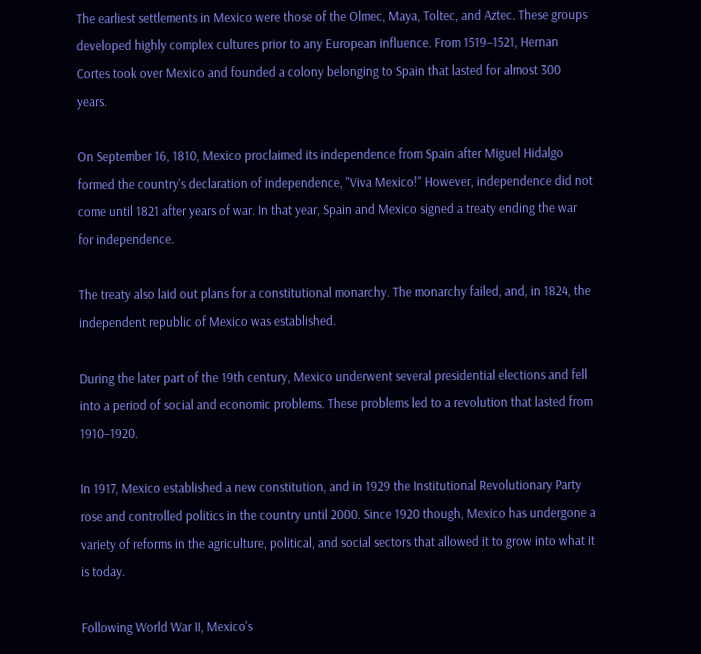The earliest settlements in Mexico were those of the Olmec, Maya, Toltec, and Aztec. These groups developed highly complex cultures prior to any European influence. From 1519–1521, Hernan Cortes took over Mexico and founded a colony belonging to Spain that lasted for almost 300 years.

On September 16, 1810, Mexico proclaimed its independence from Spain after Miguel Hidalgo formed the country's declaration of independence, "Viva Mexico!" However, independence did not come until 1821 after years of war. In that year, Spain and Mexico signed a treaty ending the war for independence.

The treaty also laid out plans for a constitutional monarchy. The monarchy failed, and, in 1824, the independent republic of Mexico was established.

During the later part of the 19th century, Mexico underwent several presidential elections and fell into a period of social and economic problems. These problems led to a revolution that lasted from 1910–1920.

In 1917, Mexico established a new constitution, and in 1929 the Institutional Revolutionary Party rose and controlled politics in the country until 2000. Since 1920 though, Mexico has undergone a variety of reforms in the agriculture, political, and social sectors that allowed it to grow into what it is today.

Following World War II, Mexico's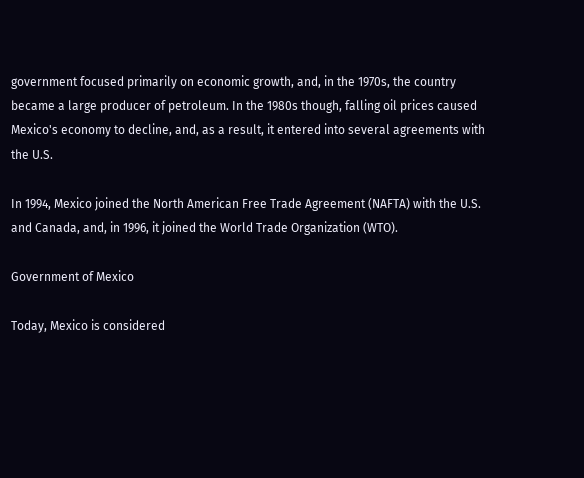government focused primarily on economic growth, and, in the 1970s, the country became a large producer of petroleum. In the 1980s though, falling oil prices caused Mexico's economy to decline, and, as a result, it entered into several agreements with the U.S.

In 1994, Mexico joined the North American Free Trade Agreement (NAFTA) with the U.S. and Canada, and, in 1996, it joined the World Trade Organization (WTO).

Government of Mexico

Today, Mexico is considered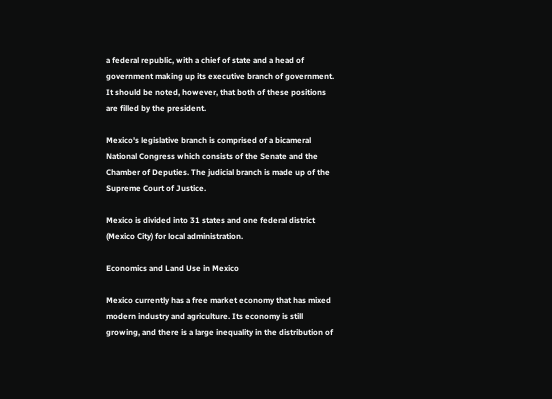a federal republic, with a chief of state and a head of government making up its executive branch of government. It should be noted, however, that both of these positions are filled by the president.

Mexico's legislative branch is comprised of a bicameral National Congress which consists of the Senate and the Chamber of Deputies. The judicial branch is made up of the Supreme Court of Justice.

Mexico is divided into 31 states and one federal district (Mexico City) for local administration.

Economics and Land Use in Mexico

Mexico currently has a free market economy that has mixed modern industry and agriculture. Its economy is still growing, and there is a large inequality in the distribution of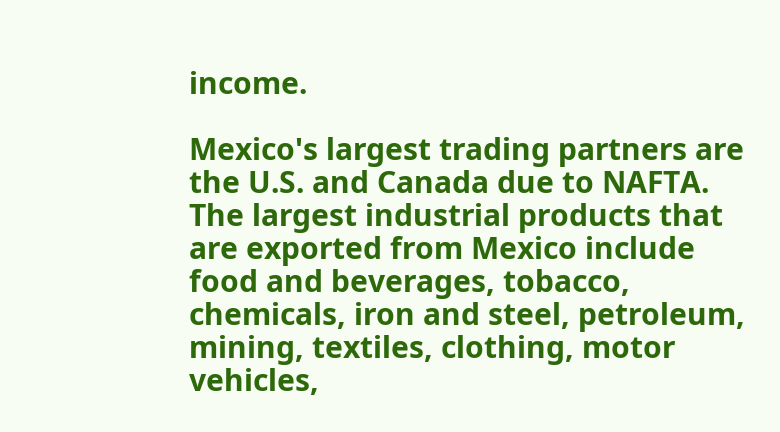income.

Mexico's largest trading partners are the U.S. and Canada due to NAFTA. The largest industrial products that are exported from Mexico include food and beverages, tobacco, chemicals, iron and steel, petroleum, mining, textiles, clothing, motor vehicles,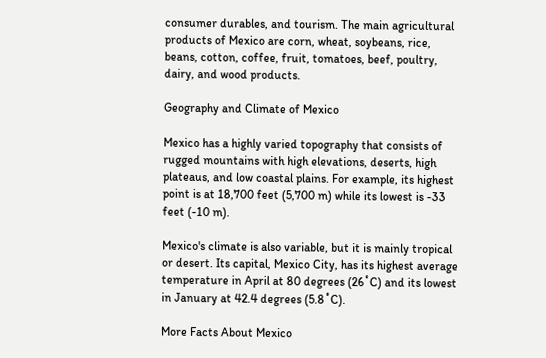consumer durables, and tourism. The main agricultural products of Mexico are corn, wheat, soybeans, rice, beans, cotton, coffee, fruit, tomatoes, beef, poultry, dairy, and wood products.

Geography and Climate of Mexico

Mexico has a highly varied topography that consists of rugged mountains with high elevations, deserts, high plateaus, and low coastal plains. For example, its highest point is at 18,700 feet (5,700 m) while its lowest is -33 feet (-10 m).

Mexico's climate is also variable, but it is mainly tropical or desert. Its capital, Mexico City, has its highest average temperature in April at 80 degrees (26˚C) and its lowest in January at 42.4 degrees (5.8˚C).

More Facts About Mexico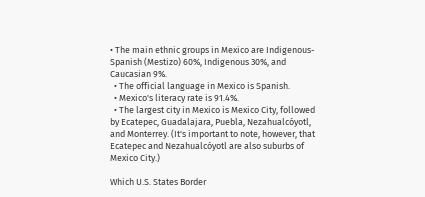• The main ethnic groups in Mexico are Indigenous-Spanish (Mestizo) 60%, Indigenous 30%, and Caucasian 9%.
  • The official language in Mexico is Spanish.
  • Mexico's literacy rate is 91.4%.
  • The largest city in Mexico is Mexico City, followed by Ecatepec, Guadalajara, Puebla, Nezahualcóyotl, and Monterrey. (It's important to note, however, that Ecatepec and Nezahualcóyotl are also suburbs of Mexico City.)

Which U.S. States Border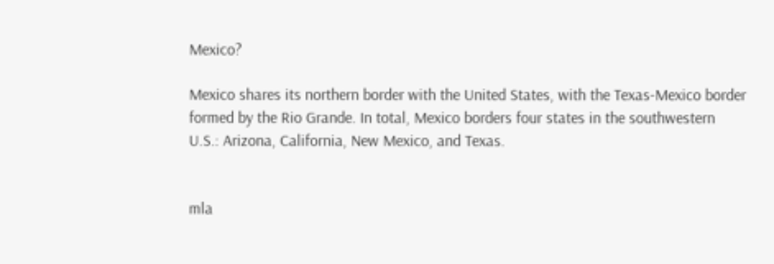Mexico?

Mexico shares its northern border with the United States, with the Texas-Mexico border formed by the Rio Grande. In total, Mexico borders four states in the southwestern U.S.: Arizona, California, New Mexico, and Texas.


mla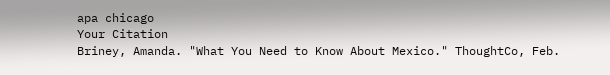apa chicago
Your Citation
Briney, Amanda. "What You Need to Know About Mexico." ThoughtCo, Feb.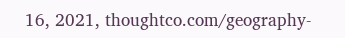16, 2021, thoughtco.com/geography-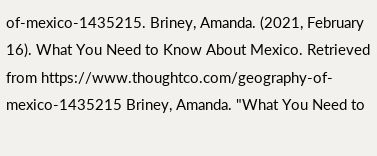of-mexico-1435215. Briney, Amanda. (2021, February 16). What You Need to Know About Mexico. Retrieved from https://www.thoughtco.com/geography-of-mexico-1435215 Briney, Amanda. "What You Need to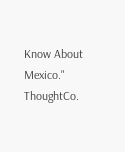Know About Mexico." ThoughtCo.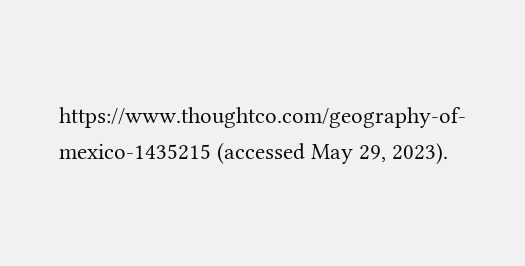https://www.thoughtco.com/geography-of-mexico-1435215 (accessed May 29, 2023).